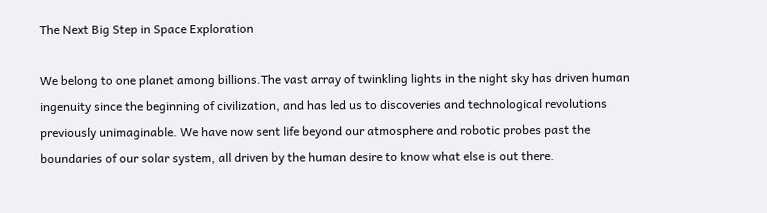The Next Big Step in Space Exploration

We belong to one planet among billions.The vast array of twinkling lights in the night sky has driven human ingenuity since the beginning of civilization, and has led us to discoveries and technological revolutions previously unimaginable. We have now sent life beyond our atmosphere and robotic probes past the boundaries of our solar system, all driven by the human desire to know what else is out there.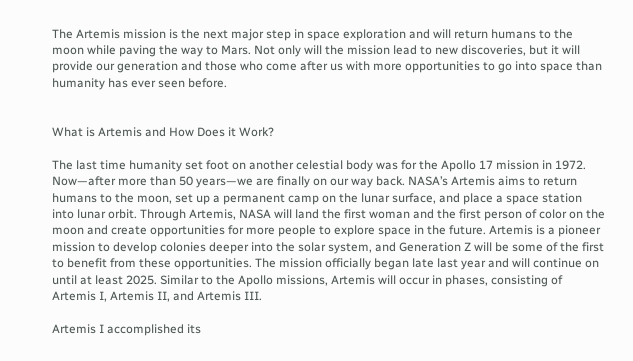The Artemis mission is the next major step in space exploration and will return humans to the moon while paving the way to Mars. Not only will the mission lead to new discoveries, but it will provide our generation and those who come after us with more opportunities to go into space than humanity has ever seen before.


What is Artemis and How Does it Work?

The last time humanity set foot on another celestial body was for the Apollo 17 mission in 1972. Now—after more than 50 years—we are finally on our way back. NASA’s Artemis aims to return humans to the moon, set up a permanent camp on the lunar surface, and place a space station into lunar orbit. Through Artemis, NASA will land the first woman and the first person of color on the moon and create opportunities for more people to explore space in the future. Artemis is a pioneer mission to develop colonies deeper into the solar system, and Generation Z will be some of the first to benefit from these opportunities. The mission officially began late last year and will continue on until at least 2025. Similar to the Apollo missions, Artemis will occur in phases, consisting of Artemis I, Artemis II, and Artemis III.

Artemis I accomplished its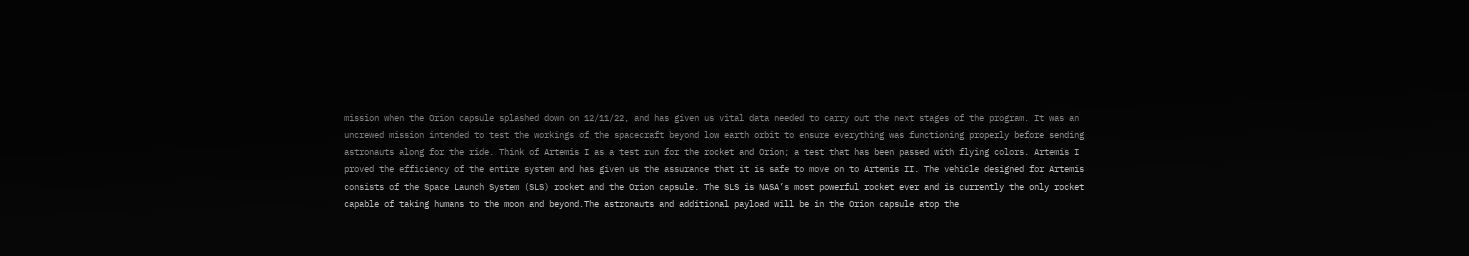mission when the Orion capsule splashed down on 12/11/22, and has given us vital data needed to carry out the next stages of the program. It was an uncrewed mission intended to test the workings of the spacecraft beyond low earth orbit to ensure everything was functioning properly before sending astronauts along for the ride. Think of Artemis I as a test run for the rocket and Orion; a test that has been passed with flying colors. Artemis I proved the efficiency of the entire system and has given us the assurance that it is safe to move on to Artemis II. The vehicle designed for Artemis consists of the Space Launch System (SLS) rocket and the Orion capsule. The SLS is NASA’s most powerful rocket ever and is currently the only rocket capable of taking humans to the moon and beyond.The astronauts and additional payload will be in the Orion capsule atop the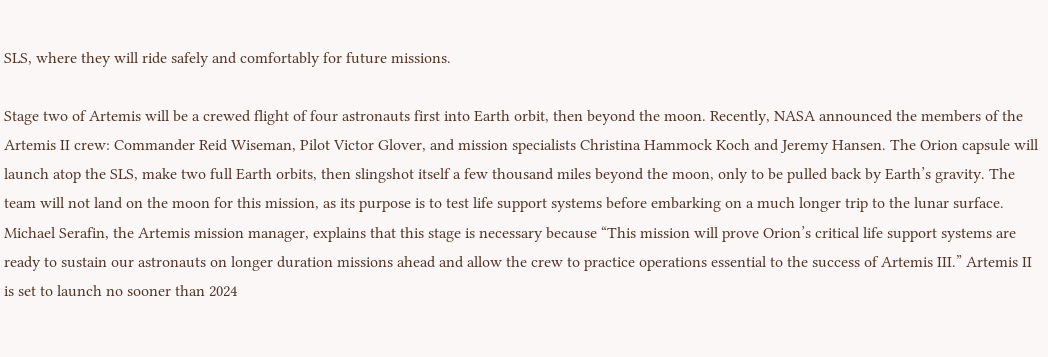SLS, where they will ride safely and comfortably for future missions.

Stage two of Artemis will be a crewed flight of four astronauts first into Earth orbit, then beyond the moon. Recently, NASA announced the members of the Artemis II crew: Commander Reid Wiseman, Pilot Victor Glover, and mission specialists Christina Hammock Koch and Jeremy Hansen. The Orion capsule will launch atop the SLS, make two full Earth orbits, then slingshot itself a few thousand miles beyond the moon, only to be pulled back by Earth’s gravity. The team will not land on the moon for this mission, as its purpose is to test life support systems before embarking on a much longer trip to the lunar surface. Michael Serafin, the Artemis mission manager, explains that this stage is necessary because “This mission will prove Orion’s critical life support systems are ready to sustain our astronauts on longer duration missions ahead and allow the crew to practice operations essential to the success of Artemis III.” Artemis II is set to launch no sooner than 2024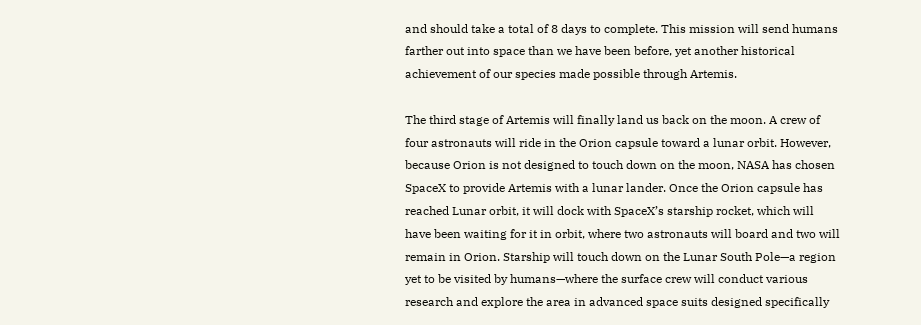and should take a total of 8 days to complete. This mission will send humans farther out into space than we have been before, yet another historical achievement of our species made possible through Artemis.

The third stage of Artemis will finally land us back on the moon. A crew of four astronauts will ride in the Orion capsule toward a lunar orbit. However, because Orion is not designed to touch down on the moon, NASA has chosen SpaceX to provide Artemis with a lunar lander. Once the Orion capsule has reached Lunar orbit, it will dock with SpaceX’s starship rocket, which will have been waiting for it in orbit, where two astronauts will board and two will remain in Orion. Starship will touch down on the Lunar South Pole—a region yet to be visited by humans—where the surface crew will conduct various research and explore the area in advanced space suits designed specifically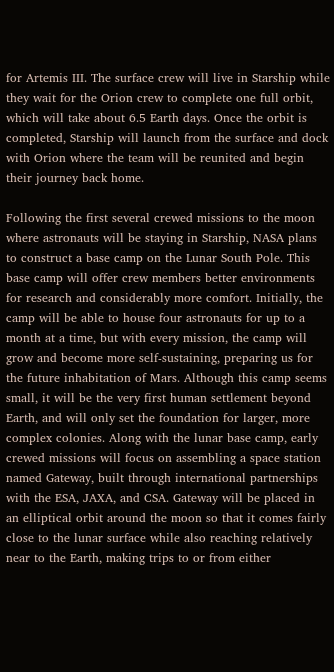for Artemis III. The surface crew will live in Starship while they wait for the Orion crew to complete one full orbit, which will take about 6.5 Earth days. Once the orbit is completed, Starship will launch from the surface and dock with Orion where the team will be reunited and begin their journey back home.

Following the first several crewed missions to the moon where astronauts will be staying in Starship, NASA plans to construct a base camp on the Lunar South Pole. This base camp will offer crew members better environments for research and considerably more comfort. Initially, the camp will be able to house four astronauts for up to a month at a time, but with every mission, the camp will grow and become more self-sustaining, preparing us for the future inhabitation of Mars. Although this camp seems small, it will be the very first human settlement beyond Earth, and will only set the foundation for larger, more complex colonies. Along with the lunar base camp, early crewed missions will focus on assembling a space station named Gateway, built through international partnerships with the ESA, JAXA, and CSA. Gateway will be placed in an elliptical orbit around the moon so that it comes fairly close to the lunar surface while also reaching relatively near to the Earth, making trips to or from either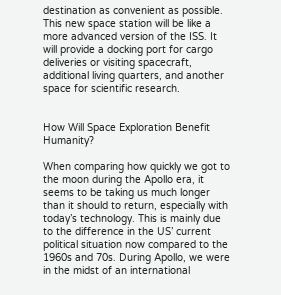destination as convenient as possible. This new space station will be like a more advanced version of the ISS. It will provide a docking port for cargo deliveries or visiting spacecraft, additional living quarters, and another space for scientific research.


How Will Space Exploration Benefit Humanity?

When comparing how quickly we got to the moon during the Apollo era, it seems to be taking us much longer than it should to return, especially with today’s technology. This is mainly due to the difference in the US’ current political situation now compared to the 1960s and 70s. During Apollo, we were in the midst of an international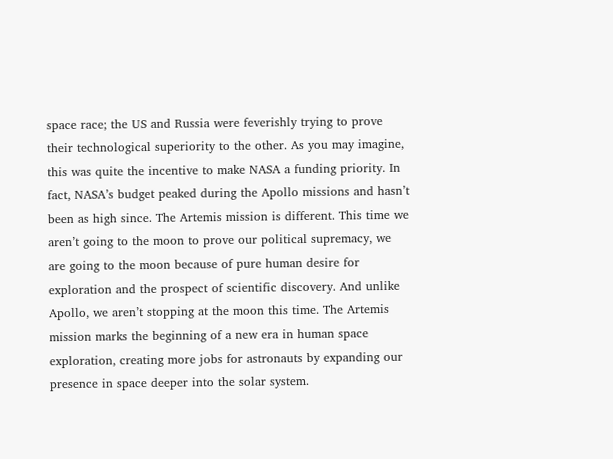space race; the US and Russia were feverishly trying to prove their technological superiority to the other. As you may imagine, this was quite the incentive to make NASA a funding priority. In fact, NASA’s budget peaked during the Apollo missions and hasn’t been as high since. The Artemis mission is different. This time we aren’t going to the moon to prove our political supremacy, we are going to the moon because of pure human desire for exploration and the prospect of scientific discovery. And unlike Apollo, we aren’t stopping at the moon this time. The Artemis mission marks the beginning of a new era in human space exploration, creating more jobs for astronauts by expanding our presence in space deeper into the solar system.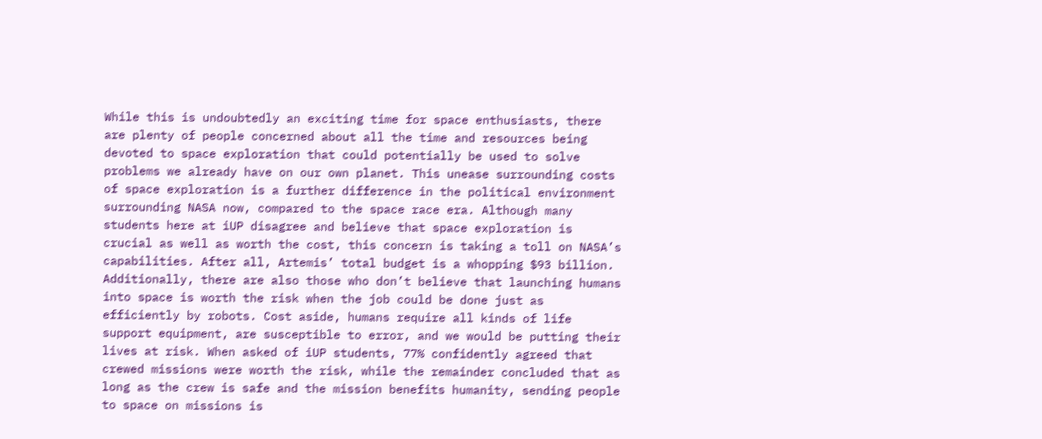While this is undoubtedly an exciting time for space enthusiasts, there are plenty of people concerned about all the time and resources being devoted to space exploration that could potentially be used to solve problems we already have on our own planet. This unease surrounding costs of space exploration is a further difference in the political environment surrounding NASA now, compared to the space race era. Although many students here at iUP disagree and believe that space exploration is crucial as well as worth the cost, this concern is taking a toll on NASA’s capabilities. After all, Artemis’ total budget is a whopping $93 billion. Additionally, there are also those who don’t believe that launching humans into space is worth the risk when the job could be done just as efficiently by robots. Cost aside, humans require all kinds of life support equipment, are susceptible to error, and we would be putting their lives at risk. When asked of iUP students, 77% confidently agreed that crewed missions were worth the risk, while the remainder concluded that as long as the crew is safe and the mission benefits humanity, sending people to space on missions is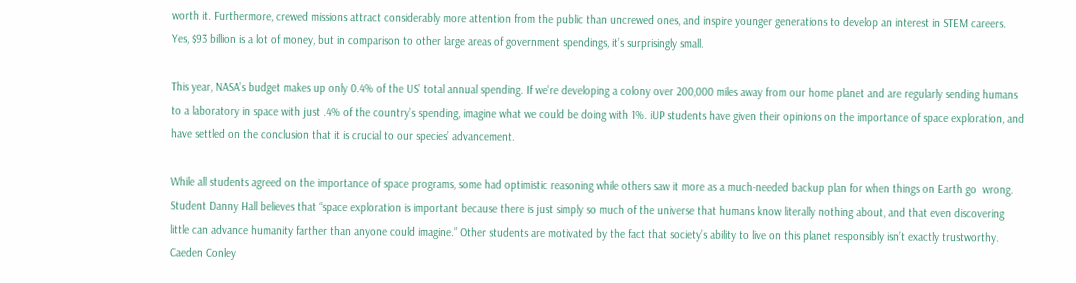worth it. Furthermore, crewed missions attract considerably more attention from the public than uncrewed ones, and inspire younger generations to develop an interest in STEM careers. Yes, $93 billion is a lot of money, but in comparison to other large areas of government spendings, it’s surprisingly small.

This year, NASA’s budget makes up only 0.4% of the US’ total annual spending. If we’re developing a colony over 200,000 miles away from our home planet and are regularly sending humans to a laboratory in space with just .4% of the country’s spending, imagine what we could be doing with 1%. iUP students have given their opinions on the importance of space exploration, and have settled on the conclusion that it is crucial to our species’ advancement.

While all students agreed on the importance of space programs, some had optimistic reasoning while others saw it more as a much-needed backup plan for when things on Earth go  wrong. Student Danny Hall believes that “space exploration is important because there is just simply so much of the universe that humans know literally nothing about, and that even discovering little can advance humanity farther than anyone could imagine.” Other students are motivated by the fact that society’s ability to live on this planet responsibly isn’t exactly trustworthy. Caeden Conley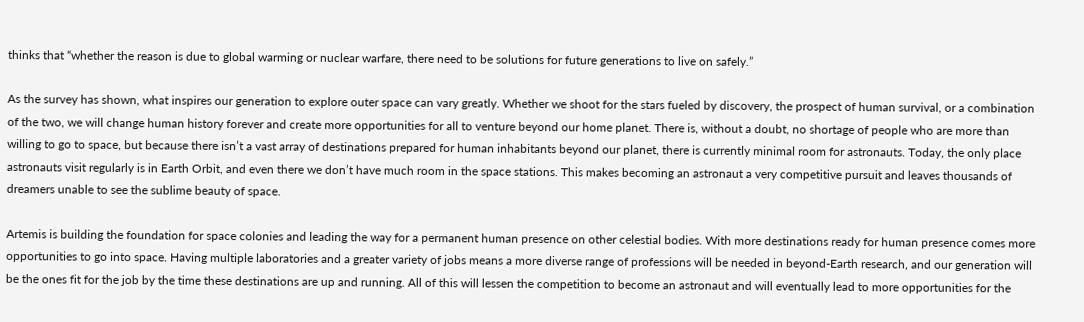thinks that “whether the reason is due to global warming or nuclear warfare, there need to be solutions for future generations to live on safely.”

As the survey has shown, what inspires our generation to explore outer space can vary greatly. Whether we shoot for the stars fueled by discovery, the prospect of human survival, or a combination of the two, we will change human history forever and create more opportunities for all to venture beyond our home planet. There is, without a doubt, no shortage of people who are more than willing to go to space, but because there isn’t a vast array of destinations prepared for human inhabitants beyond our planet, there is currently minimal room for astronauts. Today, the only place astronauts visit regularly is in Earth Orbit, and even there we don’t have much room in the space stations. This makes becoming an astronaut a very competitive pursuit and leaves thousands of dreamers unable to see the sublime beauty of space.

Artemis is building the foundation for space colonies and leading the way for a permanent human presence on other celestial bodies. With more destinations ready for human presence comes more opportunities to go into space. Having multiple laboratories and a greater variety of jobs means a more diverse range of professions will be needed in beyond-Earth research, and our generation will be the ones fit for the job by the time these destinations are up and running. All of this will lessen the competition to become an astronaut and will eventually lead to more opportunities for the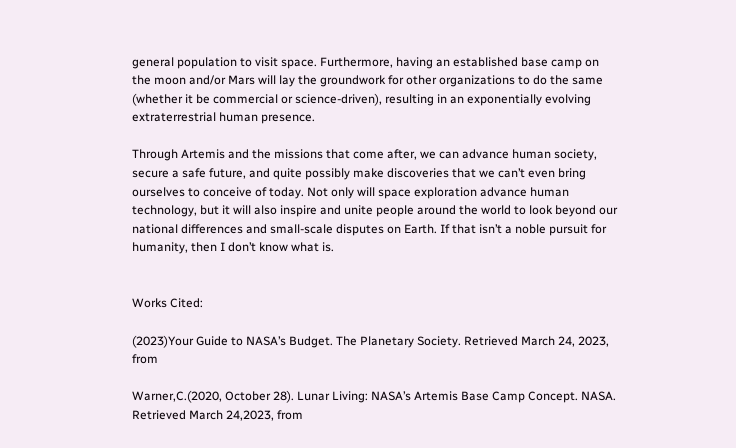general population to visit space. Furthermore, having an established base camp on the moon and/or Mars will lay the groundwork for other organizations to do the same (whether it be commercial or science-driven), resulting in an exponentially evolving extraterrestrial human presence.

Through Artemis and the missions that come after, we can advance human society, secure a safe future, and quite possibly make discoveries that we can’t even bring ourselves to conceive of today. Not only will space exploration advance human technology, but it will also inspire and unite people around the world to look beyond our national differences and small-scale disputes on Earth. If that isn’t a noble pursuit for humanity, then I don’t know what is.


Works Cited:

(2023)Your Guide to NASA’s Budget. The Planetary Society. Retrieved March 24, 2023, from

Warner,C.(2020, October 28). Lunar Living: NASA’s Artemis Base Camp Concept. NASA. Retrieved March 24,2023, from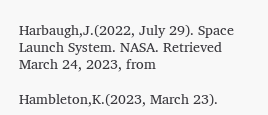Harbaugh,J.(2022, July 29). Space Launch System. NASA. Retrieved March 24, 2023, from

Hambleton,K.(2023, March 23).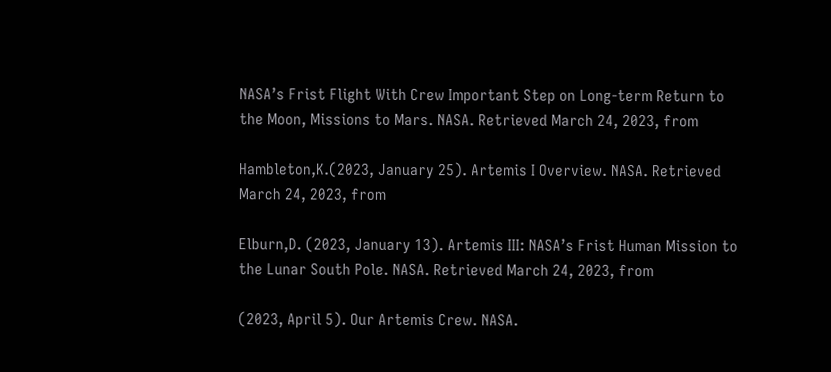NASA’s Frist Flight With Crew Important Step on Long-term Return to the Moon, Missions to Mars. NASA. Retrieved March 24, 2023, from

Hambleton,K.(2023, January 25). Artemis I Overview. NASA. Retrieved March 24, 2023, from

Elburn,D. (2023, January 13). Artemis III: NASA’s Frist Human Mission to the Lunar South Pole. NASA. Retrieved March 24, 2023, from

(2023, April 5). Our Artemis Crew. NASA.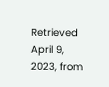Retrieved April 9, 2023, from